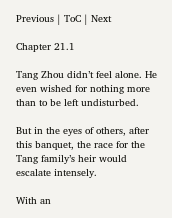Previous | ToC | Next

Chapter 21.1

Tang Zhou didn’t feel alone. He even wished for nothing more than to be left undisturbed.

But in the eyes of others, after this banquet, the race for the Tang family’s heir would escalate intensely.

With an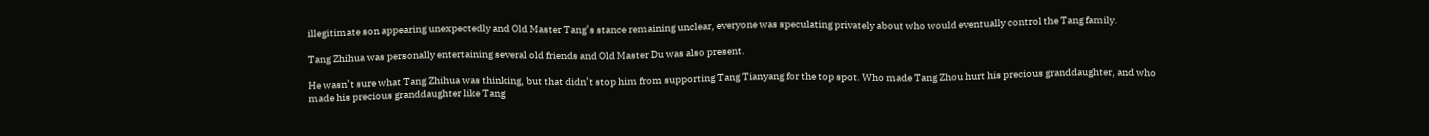illegitimate son appearing unexpectedly and Old Master Tang’s stance remaining unclear, everyone was speculating privately about who would eventually control the Tang family.

Tang Zhihua was personally entertaining several old friends and Old Master Du was also present.

He wasn’t sure what Tang Zhihua was thinking, but that didn’t stop him from supporting Tang Tianyang for the top spot. Who made Tang Zhou hurt his precious granddaughter, and who made his precious granddaughter like Tang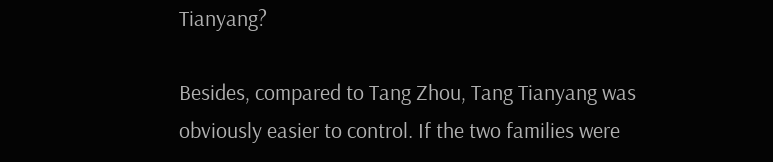Tianyang?

Besides, compared to Tang Zhou, Tang Tianyang was obviously easier to control. If the two families were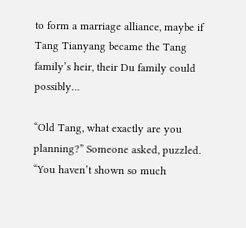to form a marriage alliance, maybe if Tang Tianyang became the Tang family’s heir, their Du family could possibly…

“Old Tang, what exactly are you planning?” Someone asked, puzzled. “You haven’t shown so much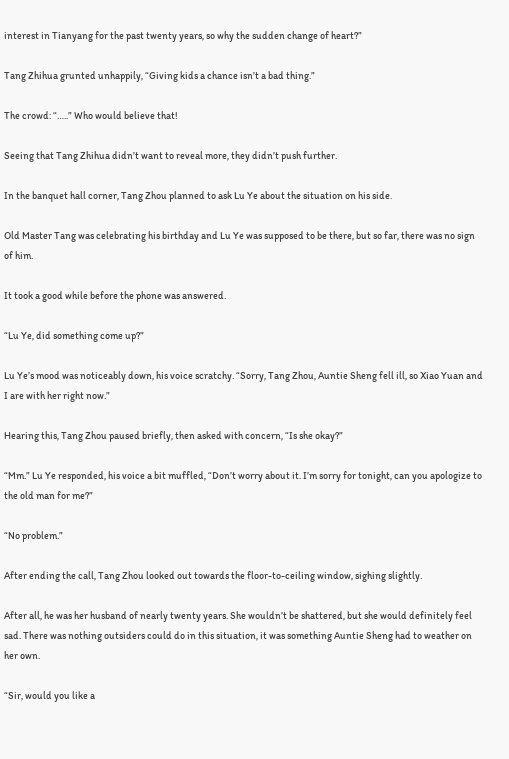interest in Tianyang for the past twenty years, so why the sudden change of heart?”

Tang Zhihua grunted unhappily, “Giving kids a chance isn’t a bad thing.”

The crowd: “…..” Who would believe that!

Seeing that Tang Zhihua didn’t want to reveal more, they didn’t push further.

In the banquet hall corner, Tang Zhou planned to ask Lu Ye about the situation on his side.

Old Master Tang was celebrating his birthday and Lu Ye was supposed to be there, but so far, there was no sign of him.

It took a good while before the phone was answered.

“Lu Ye, did something come up?”

Lu Ye’s mood was noticeably down, his voice scratchy. “Sorry, Tang Zhou, Auntie Sheng fell ill, so Xiao Yuan and I are with her right now.”

Hearing this, Tang Zhou paused briefly, then asked with concern, “Is she okay?”

“Mm.” Lu Ye responded, his voice a bit muffled, “Don’t worry about it. I’m sorry for tonight, can you apologize to the old man for me?”

“No problem.”

After ending the call, Tang Zhou looked out towards the floor-to-ceiling window, sighing slightly.

After all, he was her husband of nearly twenty years. She wouldn’t be shattered, but she would definitely feel sad. There was nothing outsiders could do in this situation, it was something Auntie Sheng had to weather on her own.

“Sir, would you like a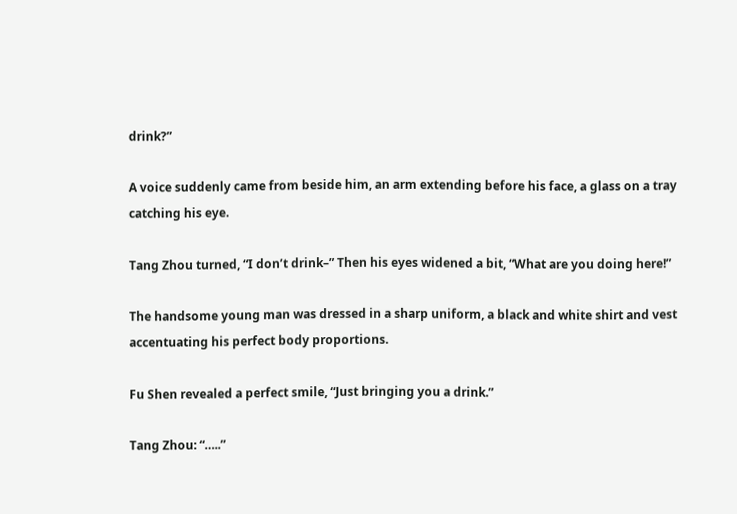drink?”

A voice suddenly came from beside him, an arm extending before his face, a glass on a tray catching his eye.

Tang Zhou turned, “I don’t drink–” Then his eyes widened a bit, “What are you doing here!”

The handsome young man was dressed in a sharp uniform, a black and white shirt and vest accentuating his perfect body proportions.

Fu Shen revealed a perfect smile, “Just bringing you a drink.”

Tang Zhou: “…..”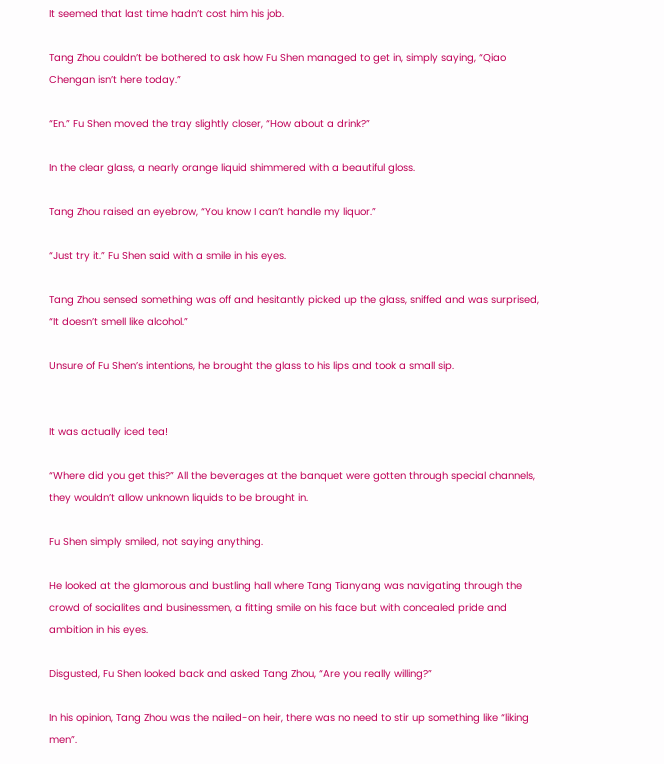It seemed that last time hadn’t cost him his job.

Tang Zhou couldn’t be bothered to ask how Fu Shen managed to get in, simply saying, “Qiao Chengan isn’t here today.”

“En.” Fu Shen moved the tray slightly closer, “How about a drink?”

In the clear glass, a nearly orange liquid shimmered with a beautiful gloss.

Tang Zhou raised an eyebrow, “You know I can’t handle my liquor.”

“Just try it.” Fu Shen said with a smile in his eyes.

Tang Zhou sensed something was off and hesitantly picked up the glass, sniffed and was surprised, “It doesn’t smell like alcohol.”

Unsure of Fu Shen’s intentions, he brought the glass to his lips and took a small sip.


It was actually iced tea!

“Where did you get this?” All the beverages at the banquet were gotten through special channels, they wouldn’t allow unknown liquids to be brought in.

Fu Shen simply smiled, not saying anything.

He looked at the glamorous and bustling hall where Tang Tianyang was navigating through the crowd of socialites and businessmen, a fitting smile on his face but with concealed pride and ambition in his eyes.

Disgusted, Fu Shen looked back and asked Tang Zhou, “Are you really willing?”

In his opinion, Tang Zhou was the nailed-on heir, there was no need to stir up something like “liking men”.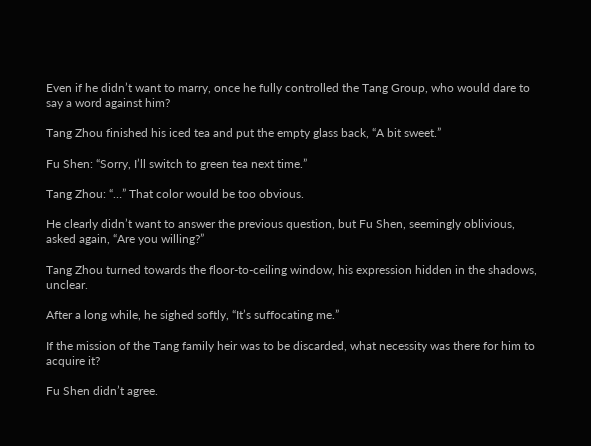Even if he didn’t want to marry, once he fully controlled the Tang Group, who would dare to say a word against him?

Tang Zhou finished his iced tea and put the empty glass back, “A bit sweet.”

Fu Shen: “Sorry, I’ll switch to green tea next time.”

Tang Zhou: “…” That color would be too obvious.

He clearly didn’t want to answer the previous question, but Fu Shen, seemingly oblivious, asked again, “Are you willing?”

Tang Zhou turned towards the floor-to-ceiling window, his expression hidden in the shadows, unclear.

After a long while, he sighed softly, “It’s suffocating me.”

If the mission of the Tang family heir was to be discarded, what necessity was there for him to acquire it?

Fu Shen didn’t agree.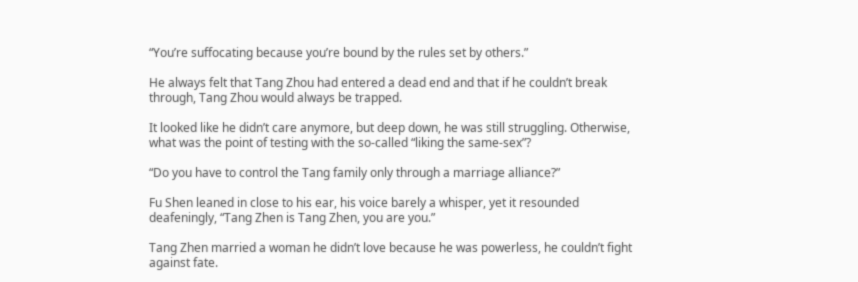“You’re suffocating because you’re bound by the rules set by others.”

He always felt that Tang Zhou had entered a dead end and that if he couldn’t break through, Tang Zhou would always be trapped.

It looked like he didn’t care anymore, but deep down, he was still struggling. Otherwise, what was the point of testing with the so-called “liking the same-sex”?

“Do you have to control the Tang family only through a marriage alliance?”

Fu Shen leaned in close to his ear, his voice barely a whisper, yet it resounded deafeningly, “Tang Zhen is Tang Zhen, you are you.”

Tang Zhen married a woman he didn’t love because he was powerless, he couldn’t fight against fate.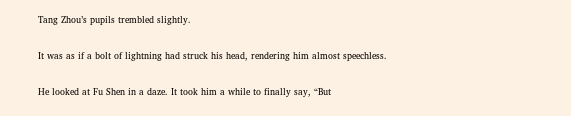Tang Zhou’s pupils trembled slightly.

It was as if a bolt of lightning had struck his head, rendering him almost speechless.

He looked at Fu Shen in a daze. It took him a while to finally say, “But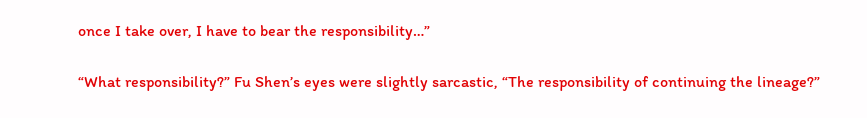once I take over, I have to bear the responsibility…”

“What responsibility?” Fu Shen’s eyes were slightly sarcastic, “The responsibility of continuing the lineage?”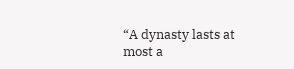“A dynasty lasts at most a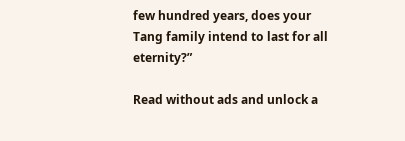few hundred years, does your Tang family intend to last for all eternity?”

Read without ads and unlock a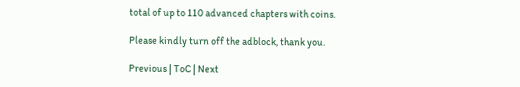total of up to 110 advanced chapters with coins.

Please kindly turn off the adblock, thank you.

Previous | ToC | Next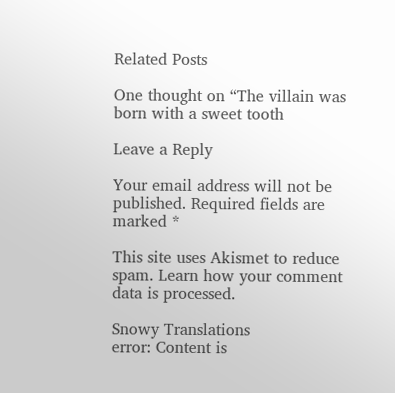Related Posts

One thought on “The villain was born with a sweet tooth

Leave a Reply

Your email address will not be published. Required fields are marked *

This site uses Akismet to reduce spam. Learn how your comment data is processed.

Snowy Translations
error: Content is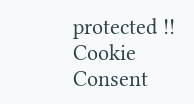protected !!
Cookie Consent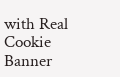with Real Cookie Banner